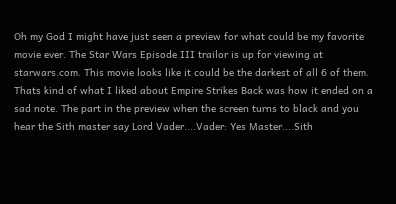Oh my God I might have just seen a preview for what could be my favorite movie ever. The Star Wars Episode III trailor is up for viewing at starwars.com. This movie looks like it could be the darkest of all 6 of them. Thats kind of what I liked about Empire Strikes Back was how it ended on a sad note. The part in the preview when the screen turns to black and you hear the Sith master say Lord Vader....Vader: Yes Master....Sith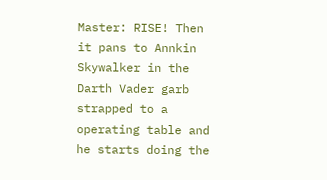Master: RISE! Then it pans to Annkin Skywalker in the Darth Vader garb strapped to a operating table and he starts doing the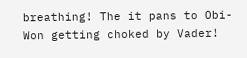breathing! The it pans to Obi-Won getting choked by Vader!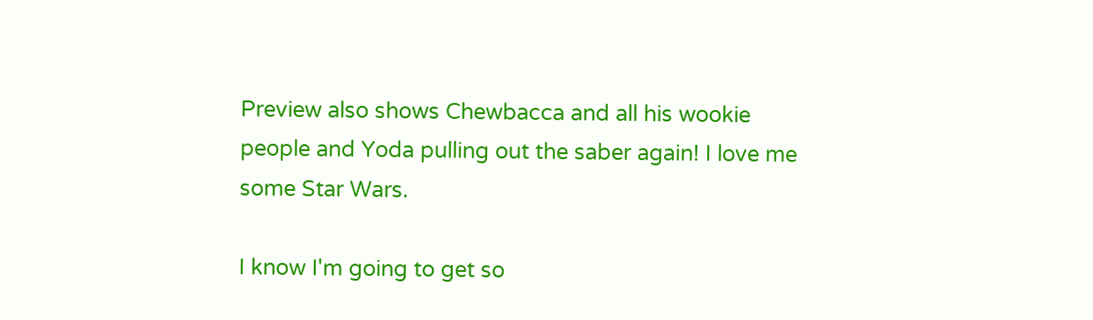Preview also shows Chewbacca and all his wookie people and Yoda pulling out the saber again! I love me some Star Wars.

I know I'm going to get so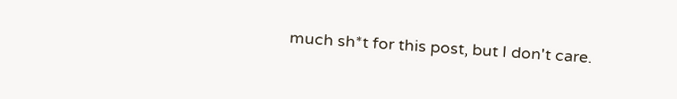much sh*t for this post, but I don't care.